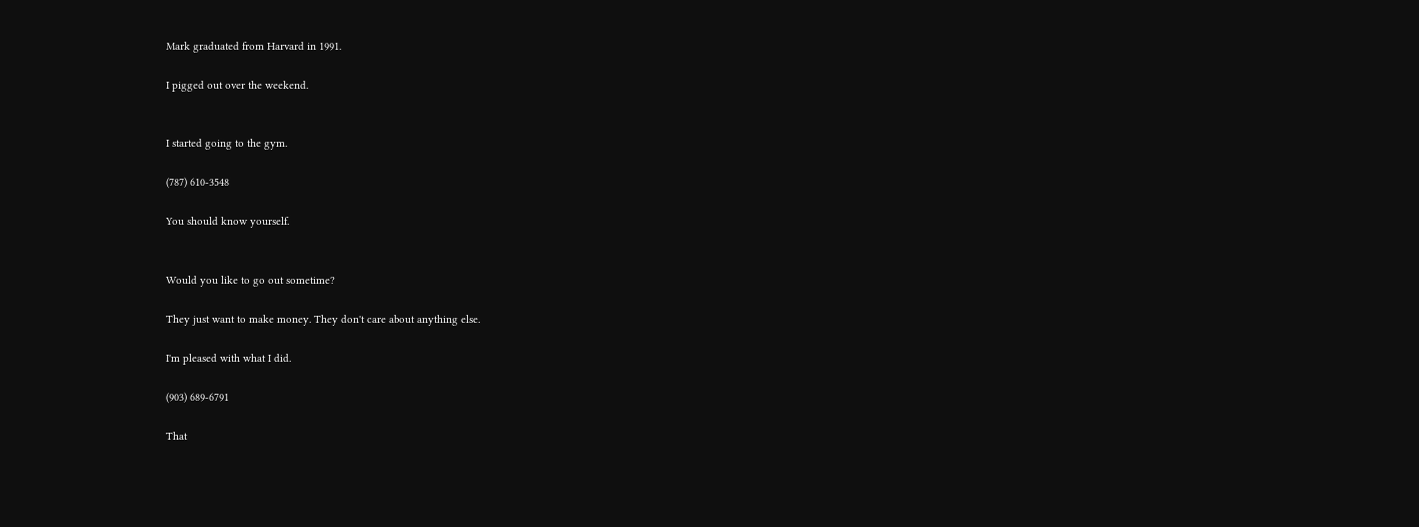Mark graduated from Harvard in 1991.

I pigged out over the weekend.


I started going to the gym.

(787) 610-3548

You should know yourself.


Would you like to go out sometime?

They just want to make money. They don't care about anything else.

I'm pleased with what I did.

(903) 689-6791

That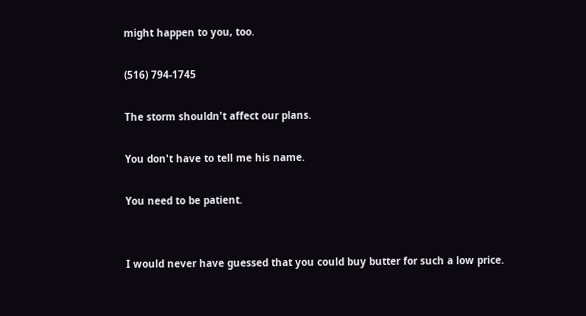might happen to you, too.

(516) 794-1745

The storm shouldn't affect our plans.

You don't have to tell me his name.

You need to be patient.


I would never have guessed that you could buy butter for such a low price.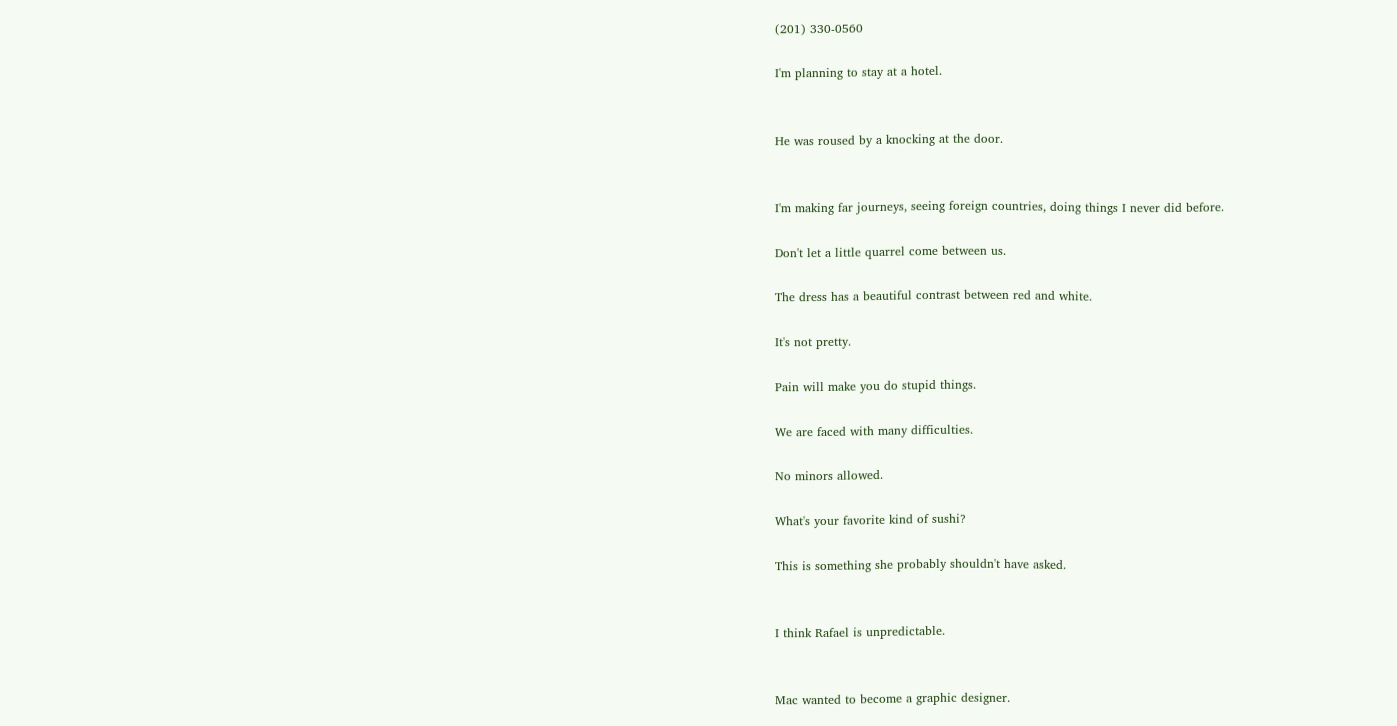(201) 330-0560

I'm planning to stay at a hotel.


He was roused by a knocking at the door.


I'm making far journeys, seeing foreign countries, doing things I never did before.

Don't let a little quarrel come between us.

The dress has a beautiful contrast between red and white.

It's not pretty.

Pain will make you do stupid things.

We are faced with many difficulties.

No minors allowed.

What's your favorite kind of sushi?

This is something she probably shouldn't have asked.


I think Rafael is unpredictable.


Mac wanted to become a graphic designer.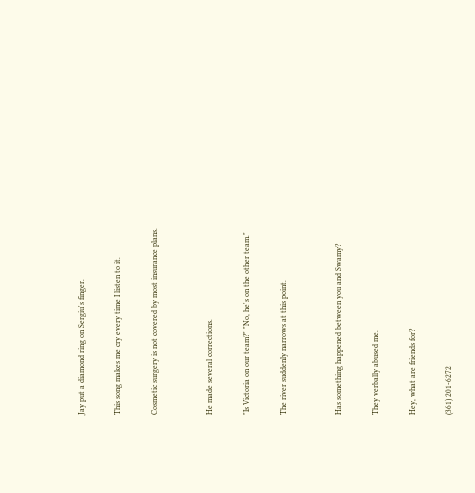Jay put a diamond ring on Sergiu's finger.

This song makes me cry every time I listen to it.

Cosmetic surgery is not covered by most insurance plans.


He made several corrections.

"Is Victoria on our team?" "No, he's on the other team."

The river suddenly narrows at this point.


Has something happened between you and Swamy?

They verbally abused me.

Hey, what are friends for?

(361) 201-6272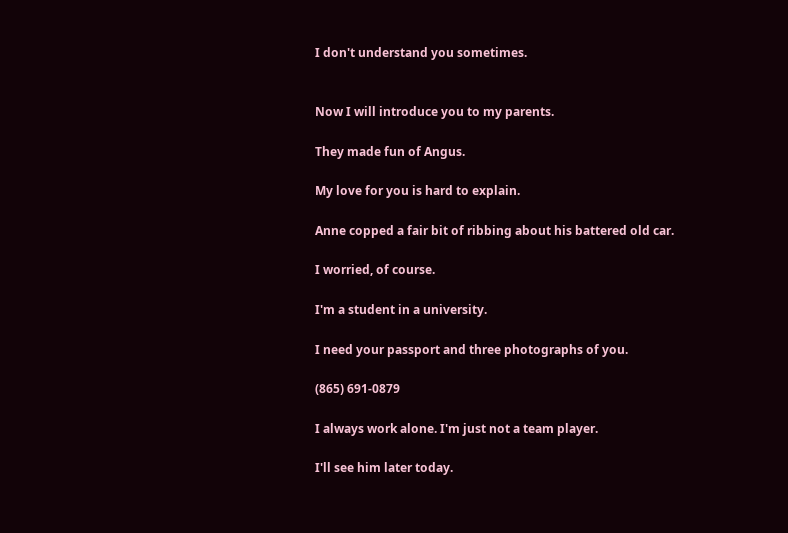I don't understand you sometimes.


Now I will introduce you to my parents.

They made fun of Angus.

My love for you is hard to explain.

Anne copped a fair bit of ribbing about his battered old car.

I worried, of course.

I'm a student in a university.

I need your passport and three photographs of you.

(865) 691-0879

I always work alone. I'm just not a team player.

I'll see him later today.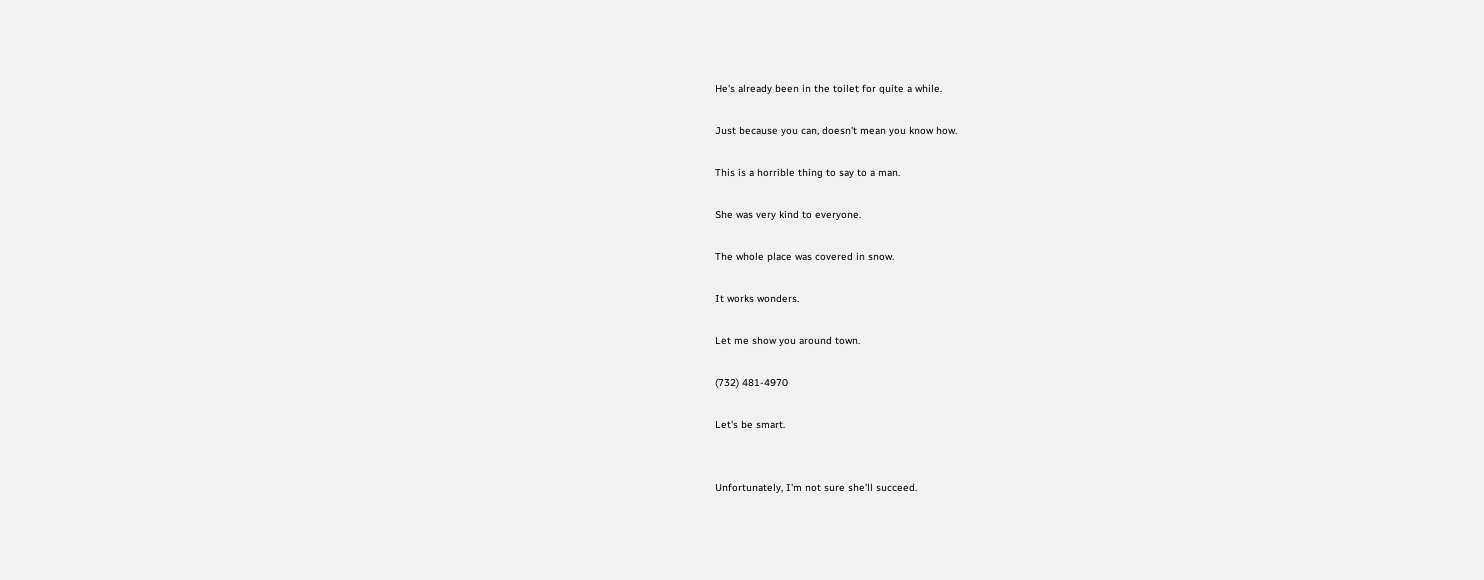He's already been in the toilet for quite a while.

Just because you can, doesn't mean you know how.

This is a horrible thing to say to a man.

She was very kind to everyone.

The whole place was covered in snow.

It works wonders.

Let me show you around town.

(732) 481-4970

Let's be smart.


Unfortunately, I'm not sure she'll succeed.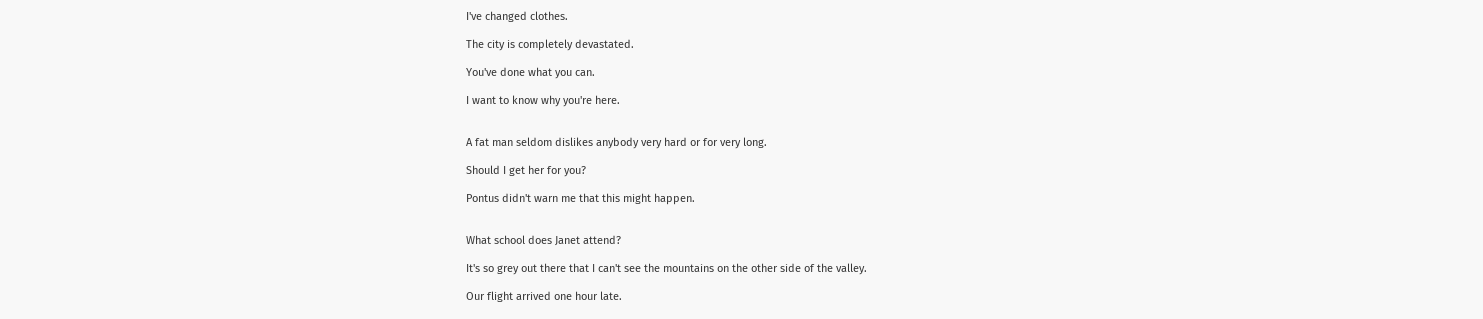I've changed clothes.

The city is completely devastated.

You've done what you can.

I want to know why you're here.


A fat man seldom dislikes anybody very hard or for very long.

Should I get her for you?

Pontus didn't warn me that this might happen.


What school does Janet attend?

It's so grey out there that I can't see the mountains on the other side of the valley.

Our flight arrived one hour late.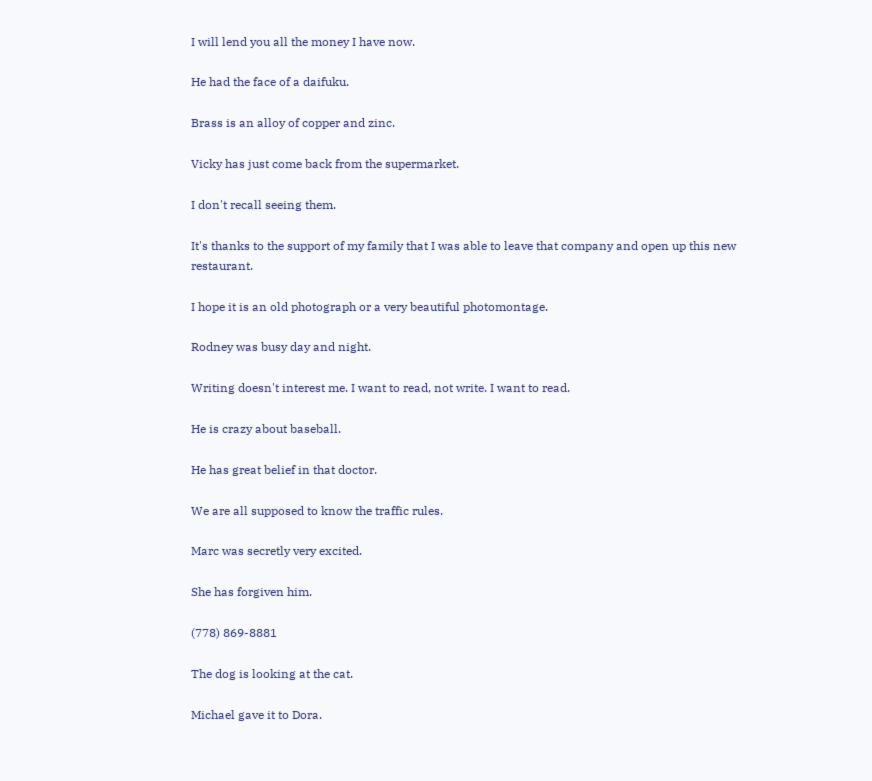I will lend you all the money I have now.

He had the face of a daifuku.

Brass is an alloy of copper and zinc.

Vicky has just come back from the supermarket.

I don't recall seeing them.

It's thanks to the support of my family that I was able to leave that company and open up this new restaurant.

I hope it is an old photograph or a very beautiful photomontage.

Rodney was busy day and night.

Writing doesn't interest me. I want to read, not write. I want to read.

He is crazy about baseball.

He has great belief in that doctor.

We are all supposed to know the traffic rules.

Marc was secretly very excited.

She has forgiven him.

(778) 869-8881

The dog is looking at the cat.

Michael gave it to Dora.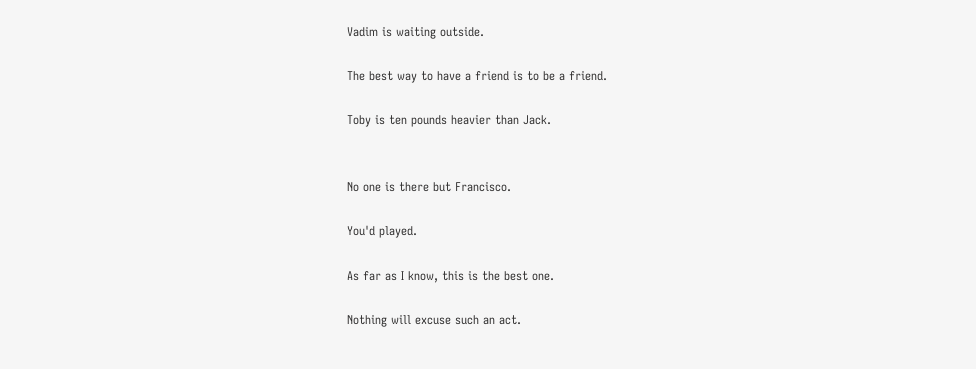Vadim is waiting outside.

The best way to have a friend is to be a friend.

Toby is ten pounds heavier than Jack.


No one is there but Francisco.

You'd played.

As far as I know, this is the best one.

Nothing will excuse such an act.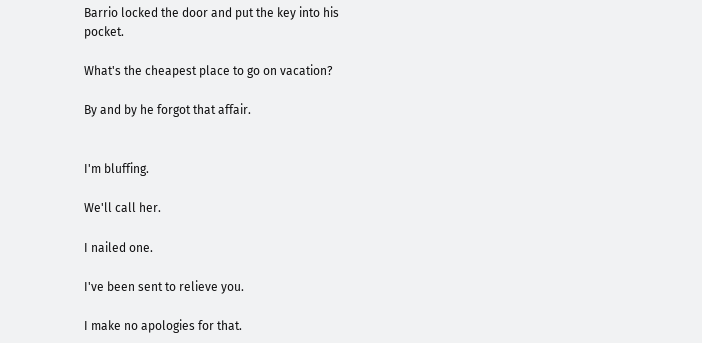Barrio locked the door and put the key into his pocket.

What's the cheapest place to go on vacation?

By and by he forgot that affair.


I'm bluffing.

We'll call her.

I nailed one.

I've been sent to relieve you.

I make no apologies for that.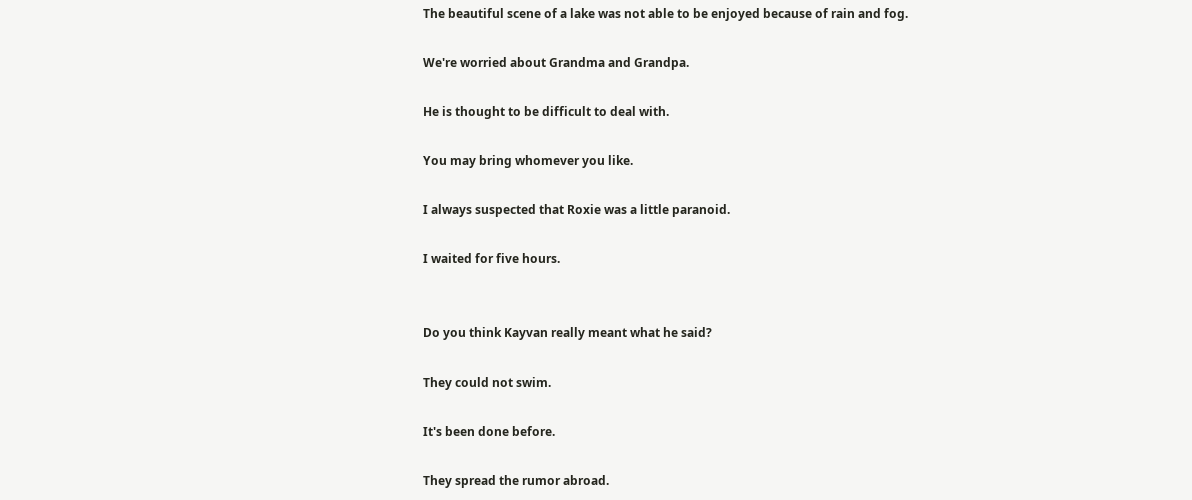The beautiful scene of a lake was not able to be enjoyed because of rain and fog.

We're worried about Grandma and Grandpa.

He is thought to be difficult to deal with.

You may bring whomever you like.

I always suspected that Roxie was a little paranoid.

I waited for five hours.


Do you think Kayvan really meant what he said?

They could not swim.

It's been done before.

They spread the rumor abroad.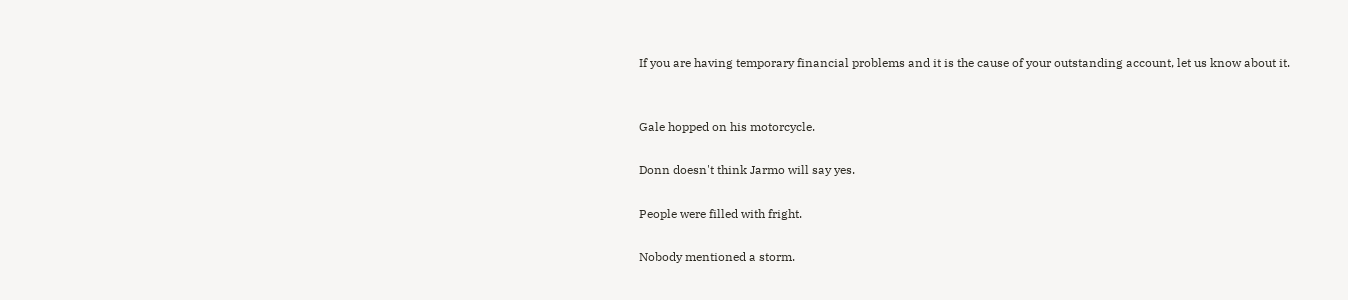If you are having temporary financial problems and it is the cause of your outstanding account, let us know about it.


Gale hopped on his motorcycle.

Donn doesn't think Jarmo will say yes.

People were filled with fright.

Nobody mentioned a storm.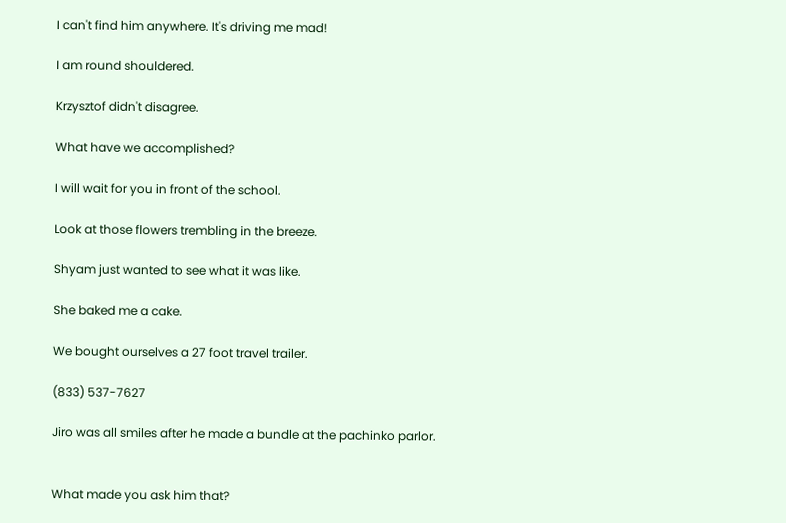I can't find him anywhere. It's driving me mad!

I am round shouldered.

Krzysztof didn't disagree.

What have we accomplished?

I will wait for you in front of the school.

Look at those flowers trembling in the breeze.

Shyam just wanted to see what it was like.

She baked me a cake.

We bought ourselves a 27 foot travel trailer.

(833) 537-7627

Jiro was all smiles after he made a bundle at the pachinko parlor.


What made you ask him that?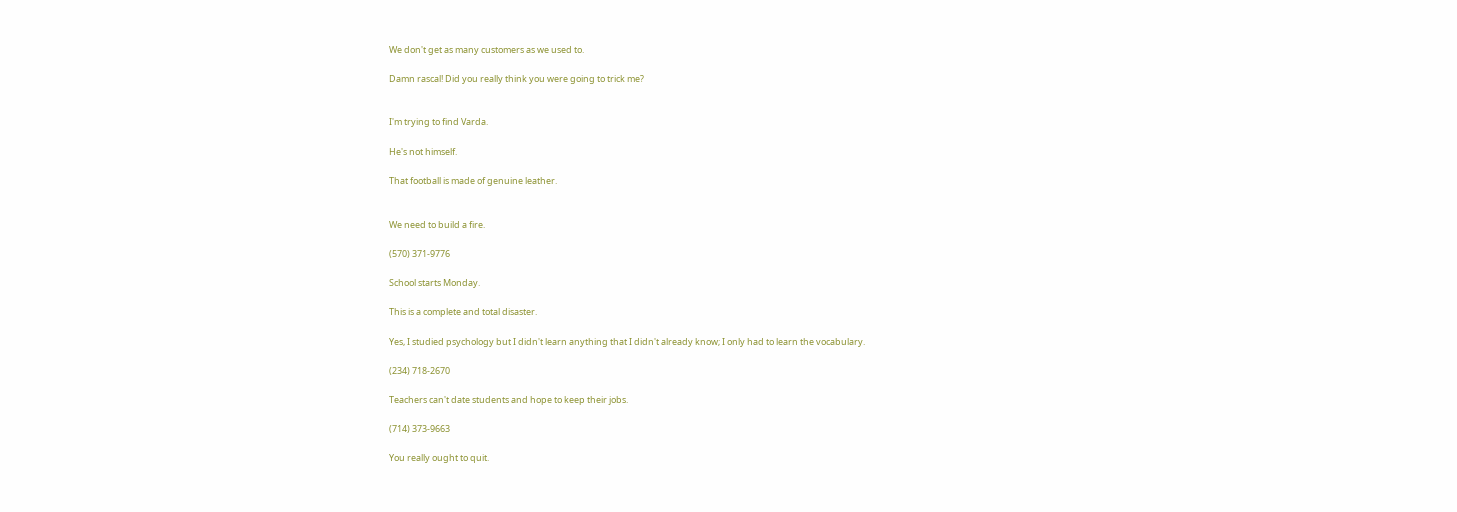We don't get as many customers as we used to.

Damn rascal! Did you really think you were going to trick me?


I'm trying to find Varda.

He's not himself.

That football is made of genuine leather.


We need to build a fire.

(570) 371-9776

School starts Monday.

This is a complete and total disaster.

Yes, I studied psychology but I didn't learn anything that I didn't already know; I only had to learn the vocabulary.

(234) 718-2670

Teachers can't date students and hope to keep their jobs.

(714) 373-9663

You really ought to quit.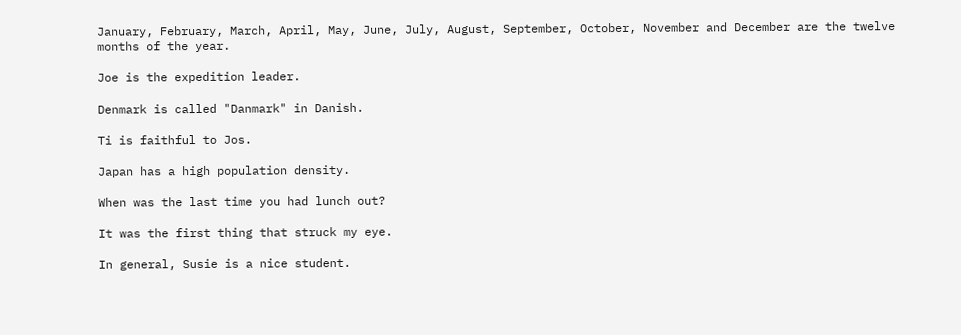January, February, March, April, May, June, July, August, September, October, November and December are the twelve months of the year.

Joe is the expedition leader.

Denmark is called "Danmark" in Danish.

Ti is faithful to Jos.

Japan has a high population density.

When was the last time you had lunch out?

It was the first thing that struck my eye.

In general, Susie is a nice student.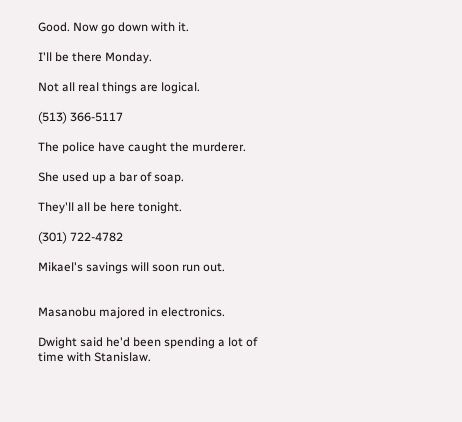Good. Now go down with it.

I'll be there Monday.

Not all real things are logical.

(513) 366-5117

The police have caught the murderer.

She used up a bar of soap.

They'll all be here tonight.

(301) 722-4782

Mikael's savings will soon run out.


Masanobu majored in electronics.

Dwight said he'd been spending a lot of time with Stanislaw.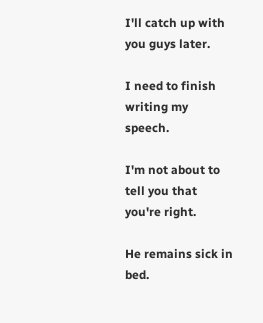I'll catch up with you guys later.

I need to finish writing my speech.

I'm not about to tell you that you're right.

He remains sick in bed.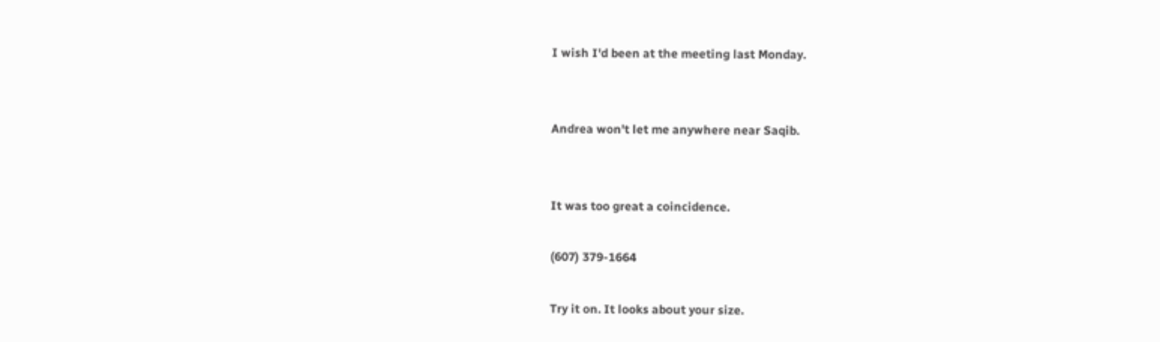I wish I'd been at the meeting last Monday.


Andrea won't let me anywhere near Saqib.


It was too great a coincidence.

(607) 379-1664

Try it on. It looks about your size.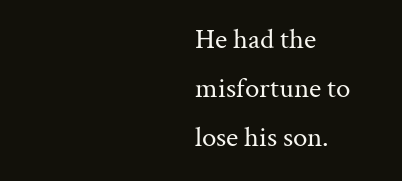He had the misfortune to lose his son.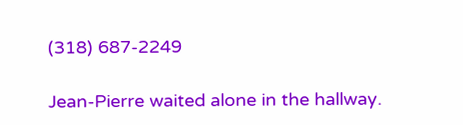(318) 687-2249

Jean-Pierre waited alone in the hallway.